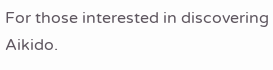For those interested in discovering Aikido.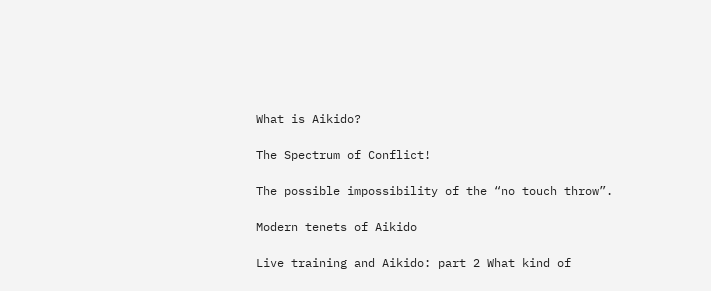What is Aikido?

The Spectrum of Conflict!

The possible impossibility of the “no touch throw”.

Modern tenets of Aikido

Live training and Aikido: part 2 What kind of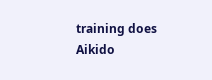training does Aikido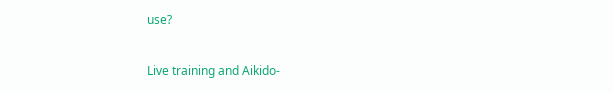use?

Live training and Aikido-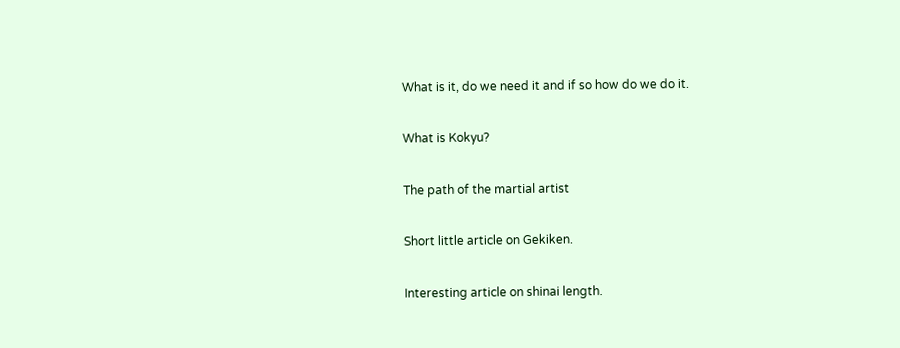What is it, do we need it and if so how do we do it.

What is Kokyu?

The path of the martial artist

Short little article on Gekiken.

Interesting article on shinai length.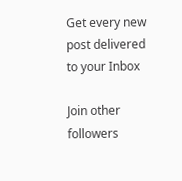Get every new post delivered to your Inbox

Join other followers